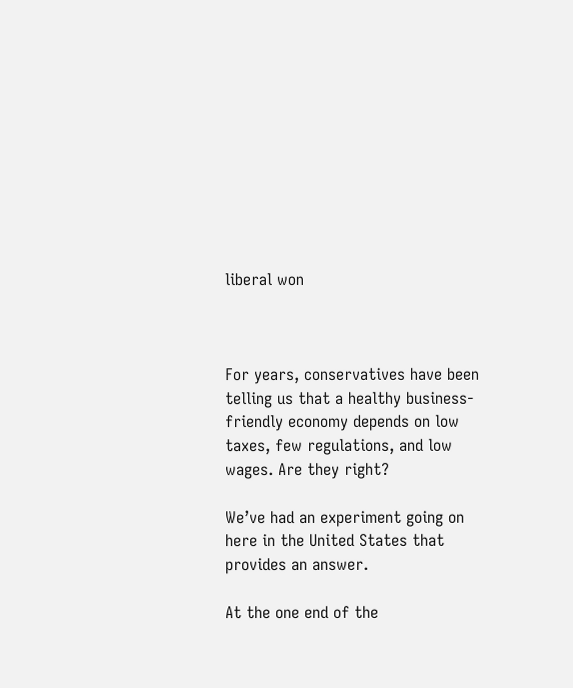liberal won



For years, conservatives have been telling us that a healthy business-friendly economy depends on low taxes, few regulations, and low wages. Are they right?

We’ve had an experiment going on here in the United States that provides an answer.

At the one end of the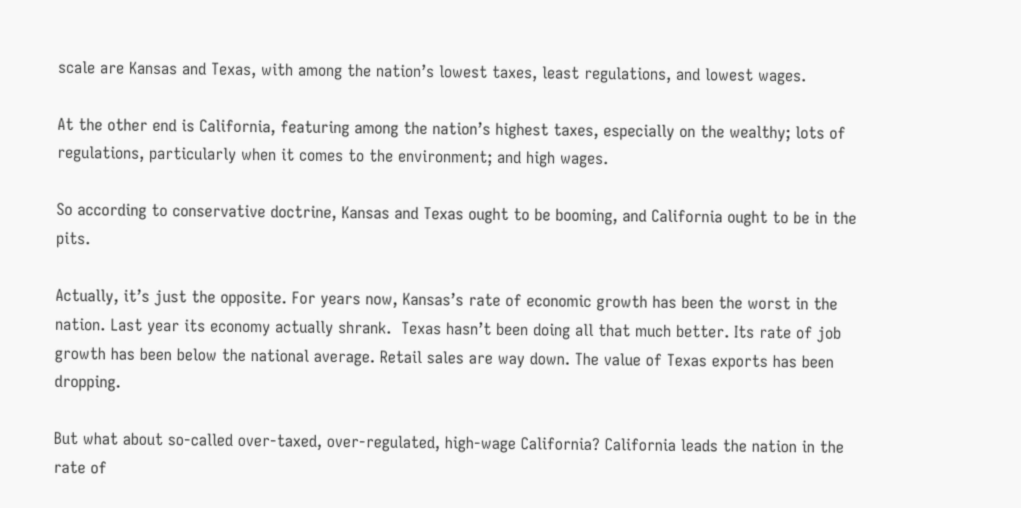scale are Kansas and Texas, with among the nation’s lowest taxes, least regulations, and lowest wages.

At the other end is California, featuring among the nation’s highest taxes, especially on the wealthy; lots of regulations, particularly when it comes to the environment; and high wages.

So according to conservative doctrine, Kansas and Texas ought to be booming, and California ought to be in the pits.

Actually, it’s just the opposite. For years now, Kansas’s rate of economic growth has been the worst in the nation. Last year its economy actually shrank.  Texas hasn’t been doing all that much better. Its rate of job growth has been below the national average. Retail sales are way down. The value of Texas exports has been dropping.

But what about so-called over-taxed, over-regulated, high-wage California? California leads the nation in the rate of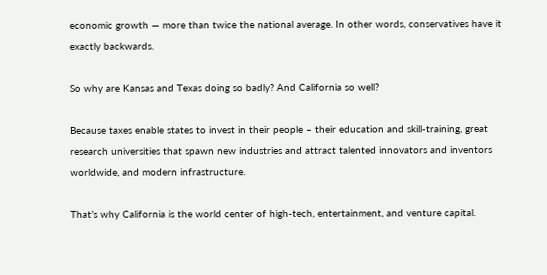economic growth — more than twice the national average. In other words, conservatives have it exactly backwards.

So why are Kansas and Texas doing so badly? And California so well?

Because taxes enable states to invest in their people – their education and skill-training, great research universities that spawn new industries and attract talented innovators and inventors worldwide, and modern infrastructure.

That’s why California is the world center of high-tech, entertainment, and venture capital.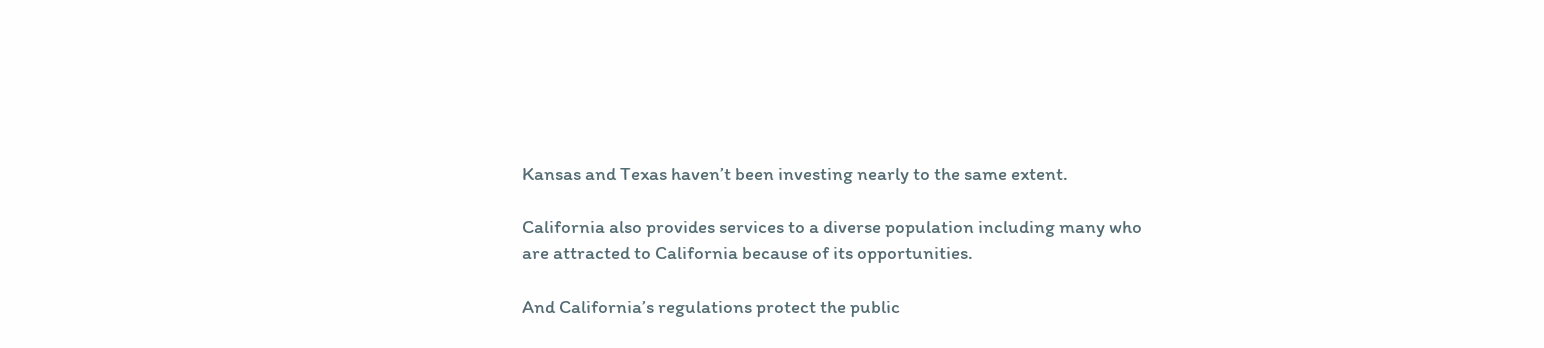Kansas and Texas haven’t been investing nearly to the same extent.

California also provides services to a diverse population including many who are attracted to California because of its opportunities.

And California’s regulations protect the public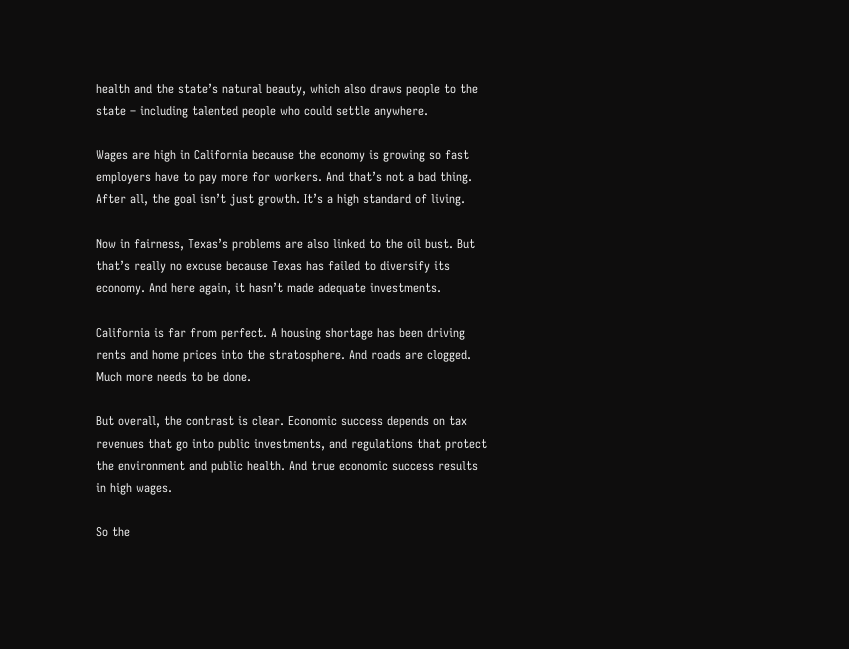health and the state’s natural beauty, which also draws people to the state – including talented people who could settle anywhere.

Wages are high in California because the economy is growing so fast employers have to pay more for workers. And that’s not a bad thing. After all, the goal isn’t just growth. It’s a high standard of living.

Now in fairness, Texas’s problems are also linked to the oil bust. But that’s really no excuse because Texas has failed to diversify its economy. And here again, it hasn’t made adequate investments.

California is far from perfect. A housing shortage has been driving rents and home prices into the stratosphere. And roads are clogged. Much more needs to be done.

But overall, the contrast is clear. Economic success depends on tax revenues that go into public investments, and regulations that protect the environment and public health. And true economic success results in high wages.

So the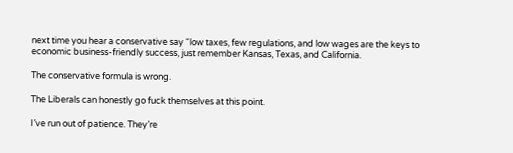next time you hear a conservative say “low taxes, few regulations, and low wages are the keys to economic business-friendly success, just remember Kansas, Texas, and California.

The conservative formula is wrong.

The Liberals can honestly go fuck themselves at this point.

I’ve run out of patience. They’re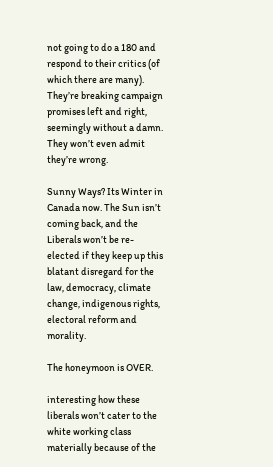not going to do a 180 and respond to their critics (of which there are many). They’re breaking campaign promises left and right, seemingly without a damn. They won’t even admit they’re wrong.

Sunny Ways? Its Winter in Canada now. The Sun isn’t coming back, and the Liberals won’t be re-elected if they keep up this blatant disregard for the law, democracy, climate change, indigenous rights, electoral reform and morality.

The honeymoon is OVER.

interesting how these liberals won’t cater to the white working class materially because of the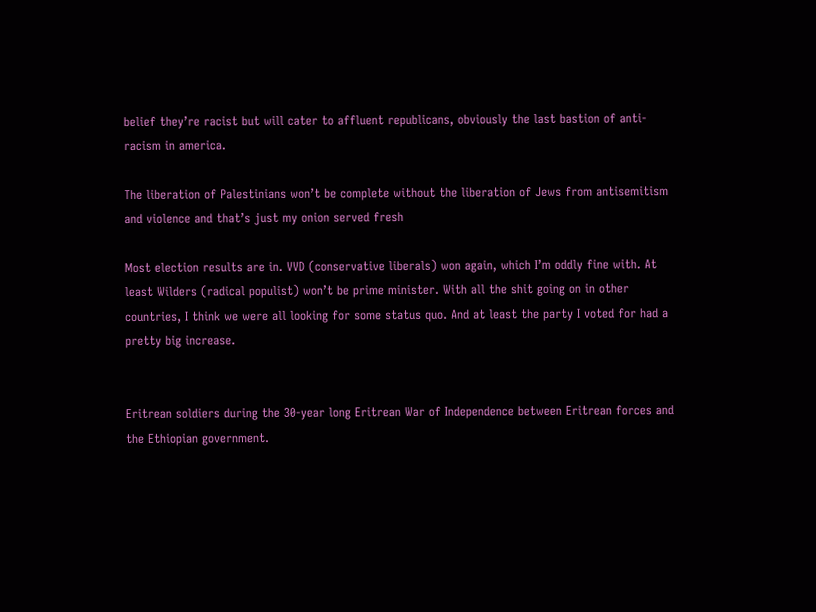belief they’re racist but will cater to affluent republicans, obviously the last bastion of anti-racism in america.

The liberation of Palestinians won’t be complete without the liberation of Jews from antisemitism and violence and that’s just my onion served fresh

Most election results are in. VVD (conservative liberals) won again, which I’m oddly fine with. At least Wilders (radical populist) won’t be prime minister. With all the shit going on in other countries, I think we were all looking for some status quo. And at least the party I voted for had a pretty big increase.


Eritrean soldiers during the 30-year long Eritrean War of Independence between Eritrean forces and the Ethiopian government.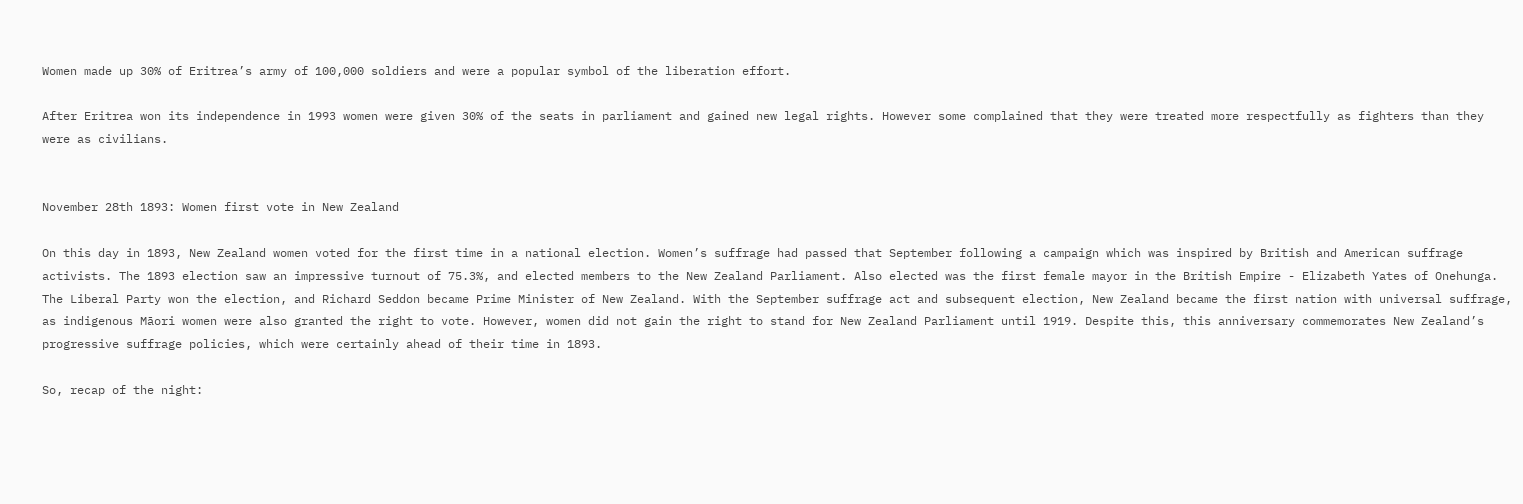Women made up 30% of Eritrea’s army of 100,000 soldiers and were a popular symbol of the liberation effort.

After Eritrea won its independence in 1993 women were given 30% of the seats in parliament and gained new legal rights. However some complained that they were treated more respectfully as fighters than they were as civilians.


November 28th 1893: Women first vote in New Zealand

On this day in 1893, New Zealand women voted for the first time in a national election. Women’s suffrage had passed that September following a campaign which was inspired by British and American suffrage activists. The 1893 election saw an impressive turnout of 75.3%, and elected members to the New Zealand Parliament. Also elected was the first female mayor in the British Empire - Elizabeth Yates of Onehunga. The Liberal Party won the election, and Richard Seddon became Prime Minister of New Zealand. With the September suffrage act and subsequent election, New Zealand became the first nation with universal suffrage, as indigenous Māori women were also granted the right to vote. However, women did not gain the right to stand for New Zealand Parliament until 1919. Despite this, this anniversary commemorates New Zealand’s progressive suffrage policies, which were certainly ahead of their time in 1893.

So, recap of the night: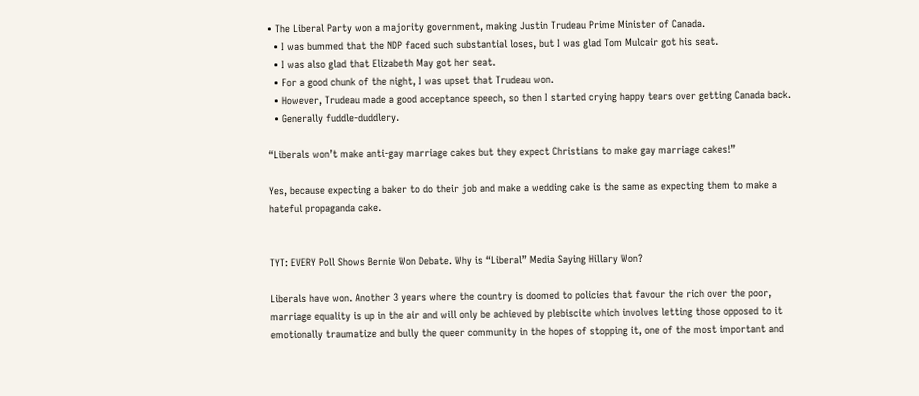• The Liberal Party won a majority government, making Justin Trudeau Prime Minister of Canada.
  • I was bummed that the NDP faced such substantial loses, but I was glad Tom Mulcair got his seat.
  • I was also glad that Elizabeth May got her seat.
  • For a good chunk of the night, I was upset that Trudeau won.
  • However, Trudeau made a good acceptance speech, so then I started crying happy tears over getting Canada back.
  • Generally fuddle-duddlery.

“Liberals won’t make anti-gay marriage cakes but they expect Christians to make gay marriage cakes!”

Yes, because expecting a baker to do their job and make a wedding cake is the same as expecting them to make a hateful propaganda cake.


TYT: EVERY Poll Shows Bernie Won Debate. Why is “Liberal” Media Saying Hillary Won?

Liberals have won. Another 3 years where the country is doomed to policies that favour the rich over the poor, marriage equality is up in the air and will only be achieved by plebiscite which involves letting those opposed to it emotionally traumatize and bully the queer community in the hopes of stopping it, one of the most important and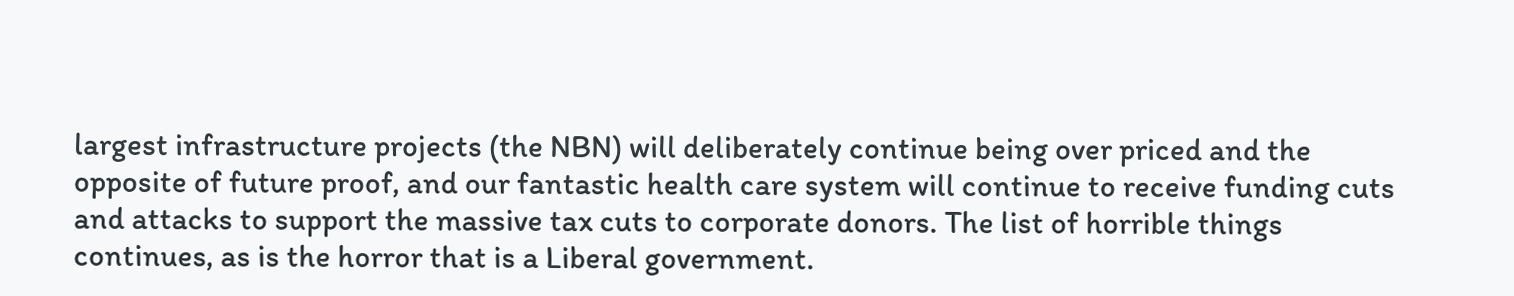largest infrastructure projects (the NBN) will deliberately continue being over priced and the opposite of future proof, and our fantastic health care system will continue to receive funding cuts and attacks to support the massive tax cuts to corporate donors. The list of horrible things continues, as is the horror that is a Liberal government.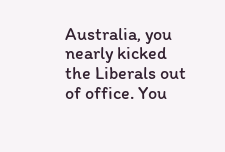Australia, you nearly kicked the Liberals out of office. You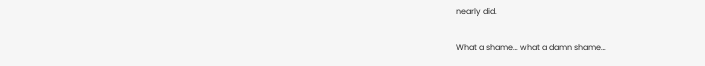nearly did.

What a shame… what a damn shame…